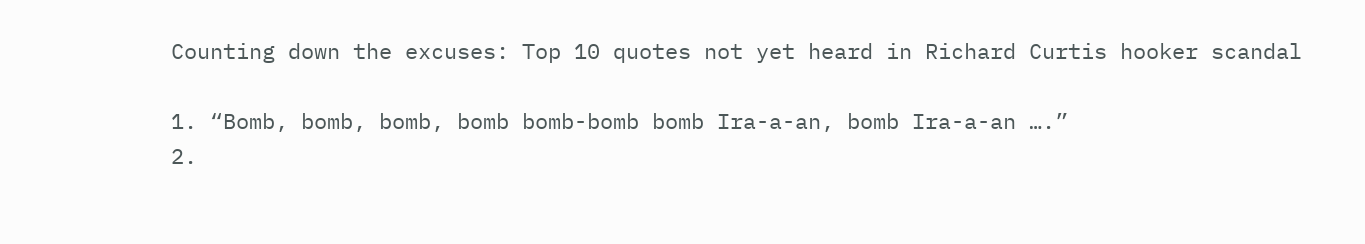Counting down the excuses: Top 10 quotes not yet heard in Richard Curtis hooker scandal

1. “Bomb, bomb, bomb, bomb bomb-bomb bomb Ira-a-an, bomb Ira-a-an ….”
2.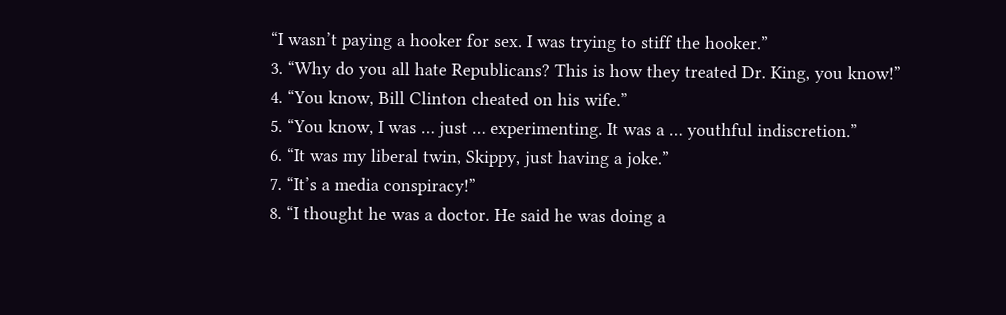“I wasn’t paying a hooker for sex. I was trying to stiff the hooker.”
3. “Why do you all hate Republicans? This is how they treated Dr. King, you know!”
4. “You know, Bill Clinton cheated on his wife.”
5. “You know, I was … just … experimenting. It was a … youthful indiscretion.”
6. “It was my liberal twin, Skippy, just having a joke.”
7. “It’s a media conspiracy!”
8. “I thought he was a doctor. He said he was doing a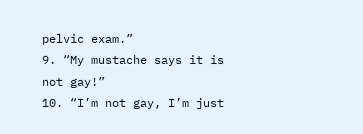pelvic exam.”
9. “My mustache says it is not gay!”
10. “I’m not gay, I’m just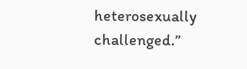heterosexually challenged.”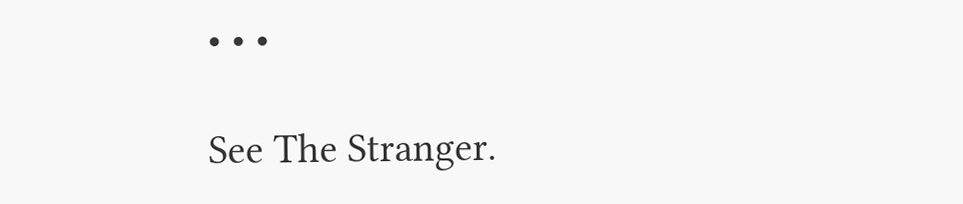• • •

See The Stranger.